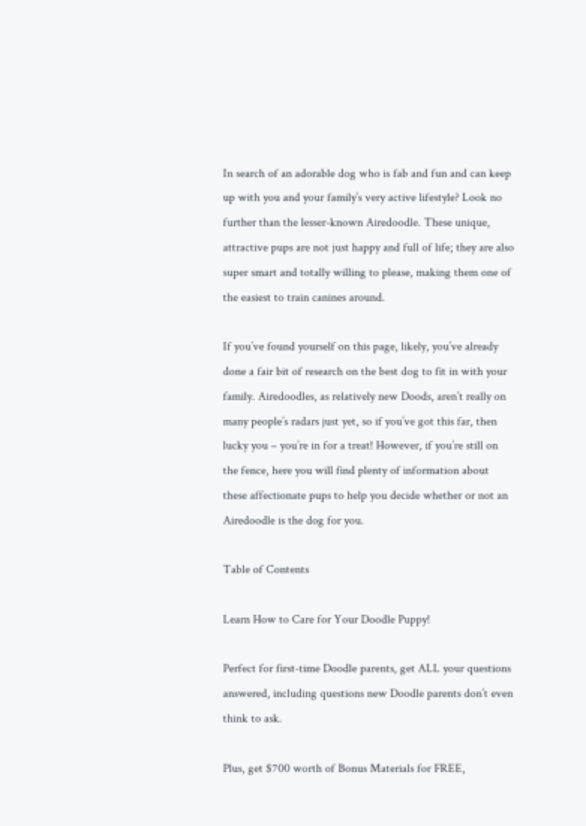In search of an adorable dog who is fab and fun and can keep up with you and your family’s very active lifestyle? Look no further than the lesser-known Airedoodle. These unique, attractive pups are not just happy and full of life; they are also super smart and totally willing to please, making them one of the easiest to train canines around.

If you’ve found yourself on this page, likely, you’ve already done a fair bit of research on the best dog to fit in with your family. Airedoodles, as relatively new Doods, aren’t really on many people’s radars just yet, so if you’ve got this far, then lucky you – you’re in for a treat! However, if you’re still on the fence, here you will find plenty of information about these affectionate pups to help you decide whether or not an Airedoodle is the dog for you.

Table of Contents

Learn How to Care for Your Doodle Puppy!

Perfect for first-time Doodle parents, get ALL your questions answered, including questions new Doodle parents don’t even think to ask.

Plus, get $700 worth of Bonus Materials for FREE,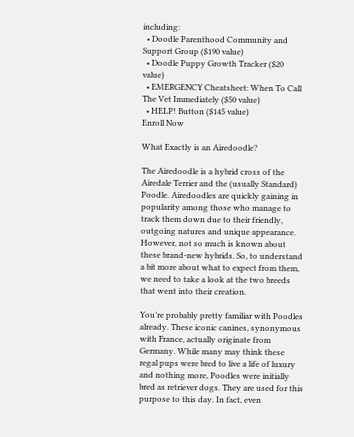including:
  • Doodle Parenthood Community and Support Group ($190 value)
  • Doodle Puppy Growth Tracker ($20 value)
  • EMERGENCY Cheatsheet: When To Call The Vet Immediately ($50 value)
  • HELP! Button ($145 value)
Enroll Now

What Exactly is an Airedoodle?

The Airedoodle is a hybrid cross of the Airedale Terrier and the (usually Standard) Poodle. Airedoodles are quickly gaining in popularity among those who manage to track them down due to their friendly, outgoing natures and unique appearance. However, not so much is known about these brand-new hybrids. So, to understand a bit more about what to expect from them, we need to take a look at the two breeds that went into their creation.

You’re probably pretty familiar with Poodles already. These iconic canines, synonymous with France, actually originate from Germany. While many may think these regal pups were bred to live a life of luxury and nothing more, Poodles were initially bred as retriever dogs. They are used for this purpose to this day. In fact, even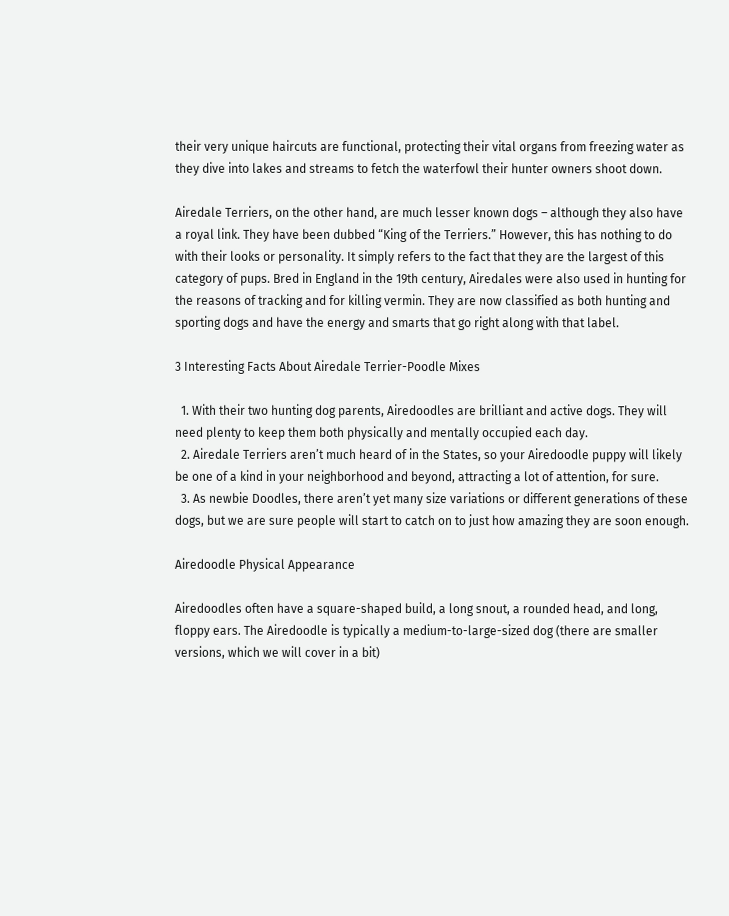their very unique haircuts are functional, protecting their vital organs from freezing water as they dive into lakes and streams to fetch the waterfowl their hunter owners shoot down.

Airedale Terriers, on the other hand, are much lesser known dogs – although they also have a royal link. They have been dubbed “King of the Terriers.” However, this has nothing to do with their looks or personality. It simply refers to the fact that they are the largest of this category of pups. Bred in England in the 19th century, Airedales were also used in hunting for the reasons of tracking and for killing vermin. They are now classified as both hunting and sporting dogs and have the energy and smarts that go right along with that label.

3 Interesting Facts About Airedale Terrier-Poodle Mixes

  1. With their two hunting dog parents, Airedoodles are brilliant and active dogs. They will need plenty to keep them both physically and mentally occupied each day.
  2. Airedale Terriers aren’t much heard of in the States, so your Airedoodle puppy will likely be one of a kind in your neighborhood and beyond, attracting a lot of attention, for sure.
  3. As newbie Doodles, there aren’t yet many size variations or different generations of these dogs, but we are sure people will start to catch on to just how amazing they are soon enough.

Airedoodle Physical Appearance

Airedoodles often have a square-shaped build, a long snout, a rounded head, and long, floppy ears. The Airedoodle is typically a medium-to-large-sized dog (there are smaller versions, which we will cover in a bit)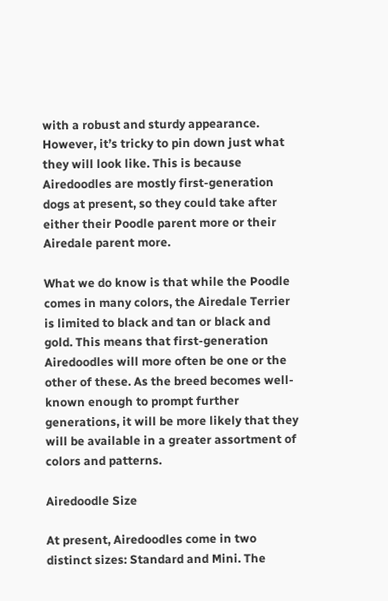with a robust and sturdy appearance. However, it’s tricky to pin down just what they will look like. This is because Airedoodles are mostly first-generation dogs at present, so they could take after either their Poodle parent more or their Airedale parent more.

What we do know is that while the Poodle comes in many colors, the Airedale Terrier is limited to black and tan or black and gold. This means that first-generation Airedoodles will more often be one or the other of these. As the breed becomes well-known enough to prompt further generations, it will be more likely that they will be available in a greater assortment of colors and patterns.

Airedoodle Size

At present, Airedoodles come in two distinct sizes: Standard and Mini. The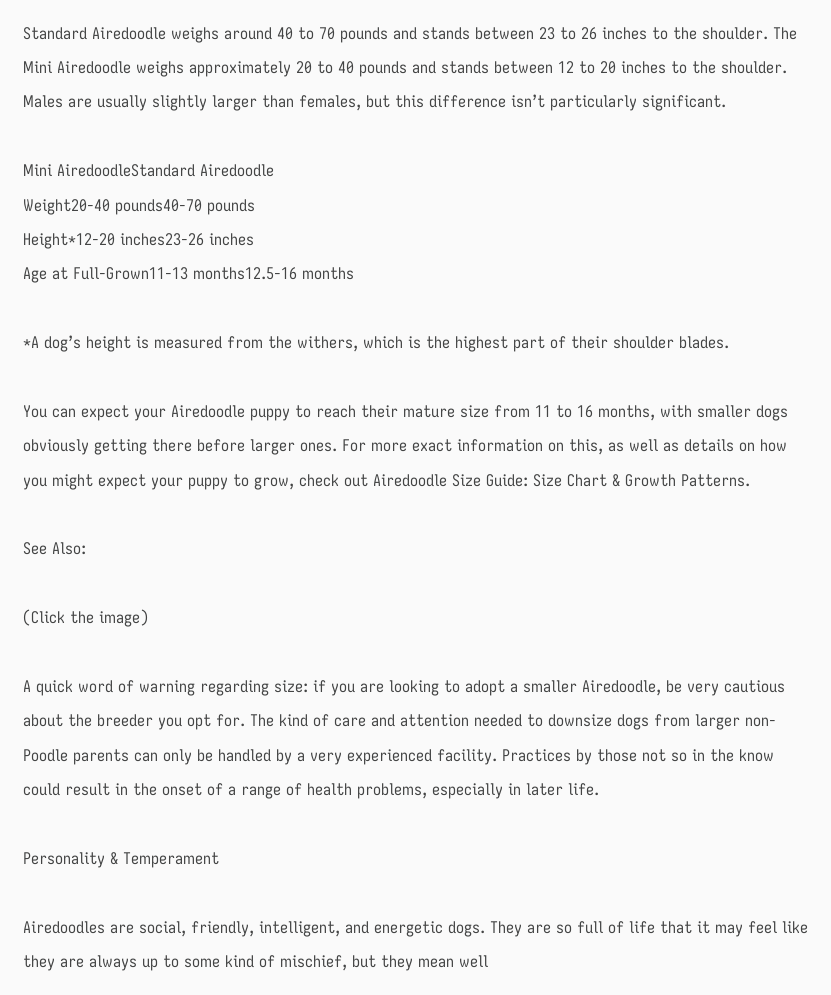Standard Airedoodle weighs around 40 to 70 pounds and stands between 23 to 26 inches to the shoulder. The Mini Airedoodle weighs approximately 20 to 40 pounds and stands between 12 to 20 inches to the shoulder. Males are usually slightly larger than females, but this difference isn’t particularly significant.

Mini AiredoodleStandard Airedoodle
Weight20-40 pounds40-70 pounds
Height*12-20 inches23-26 inches
Age at Full-Grown11-13 months12.5-16 months

*A dog’s height is measured from the withers, which is the highest part of their shoulder blades.

You can expect your Airedoodle puppy to reach their mature size from 11 to 16 months, with smaller dogs obviously getting there before larger ones. For more exact information on this, as well as details on how you might expect your puppy to grow, check out Airedoodle Size Guide: Size Chart & Growth Patterns.

See Also:

(Click the image)

A quick word of warning regarding size: if you are looking to adopt a smaller Airedoodle, be very cautious about the breeder you opt for. The kind of care and attention needed to downsize dogs from larger non-Poodle parents can only be handled by a very experienced facility. Practices by those not so in the know could result in the onset of a range of health problems, especially in later life.

Personality & Temperament

Airedoodles are social, friendly, intelligent, and energetic dogs. They are so full of life that it may feel like they are always up to some kind of mischief, but they mean well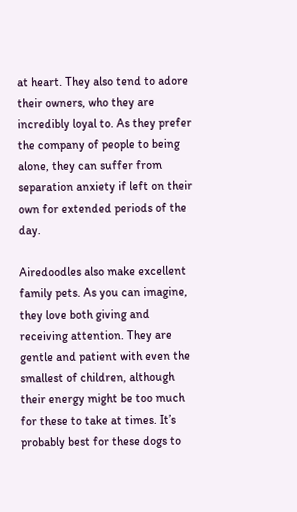at heart. They also tend to adore their owners, who they are incredibly loyal to. As they prefer the company of people to being alone, they can suffer from separation anxiety if left on their own for extended periods of the day.

Airedoodles also make excellent family pets. As you can imagine, they love both giving and receiving attention. They are gentle and patient with even the smallest of children, although their energy might be too much for these to take at times. It’s probably best for these dogs to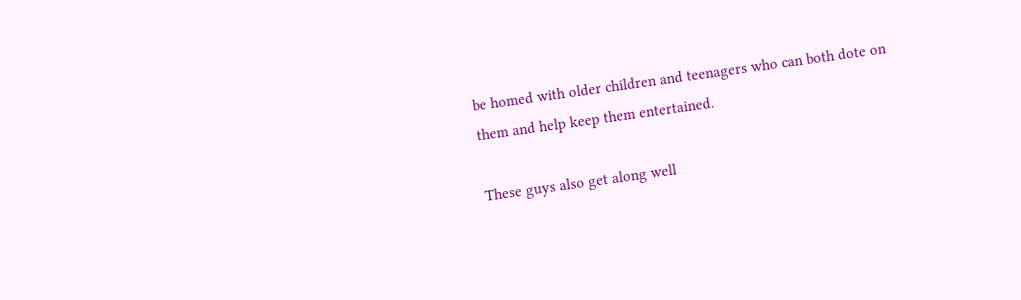be homed with older children and teenagers who can both dote on them and help keep them entertained.

These guys also get along well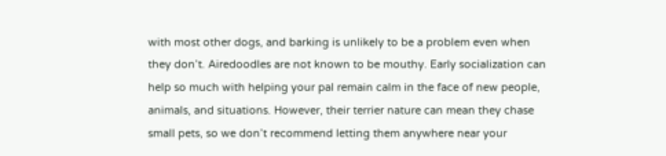with most other dogs, and barking is unlikely to be a problem even when they don’t. Airedoodles are not known to be mouthy. Early socialization can help so much with helping your pal remain calm in the face of new people, animals, and situations. However, their terrier nature can mean they chase small pets, so we don’t recommend letting them anywhere near your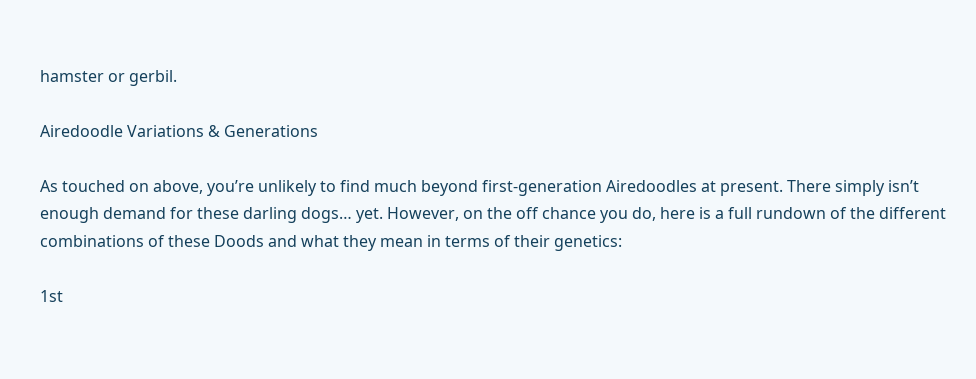hamster or gerbil.

Airedoodle Variations & Generations

As touched on above, you’re unlikely to find much beyond first-generation Airedoodles at present. There simply isn’t enough demand for these darling dogs… yet. However, on the off chance you do, here is a full rundown of the different combinations of these Doods and what they mean in terms of their genetics:

1st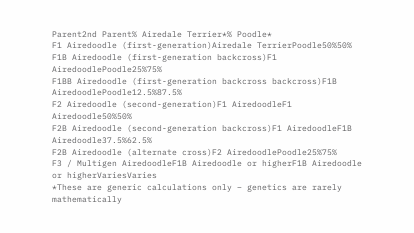Parent2nd Parent% Airedale Terrier*% Poodle*
F1 Airedoodle (first-generation)Airedale TerrierPoodle50%50%
F1B Airedoodle (first-generation backcross)F1 AiredoodlePoodle25%75%
F1BB Airedoodle (first-generation backcross backcross)F1B AiredoodlePoodle12.5%87.5%
F2 Airedoodle (second-generation)F1 AiredoodleF1 Airedoodle50%50%
F2B Airedoodle (second-generation backcross)F1 AiredoodleF1B Airedoodle37.5%62.5%
F2B Airedoodle (alternate cross)F2 AiredoodlePoodle25%75%
F3 / Multigen AiredoodleF1B Airedoodle or higherF1B Airedoodle or higherVariesVaries
*These are generic calculations only – genetics are rarely mathematically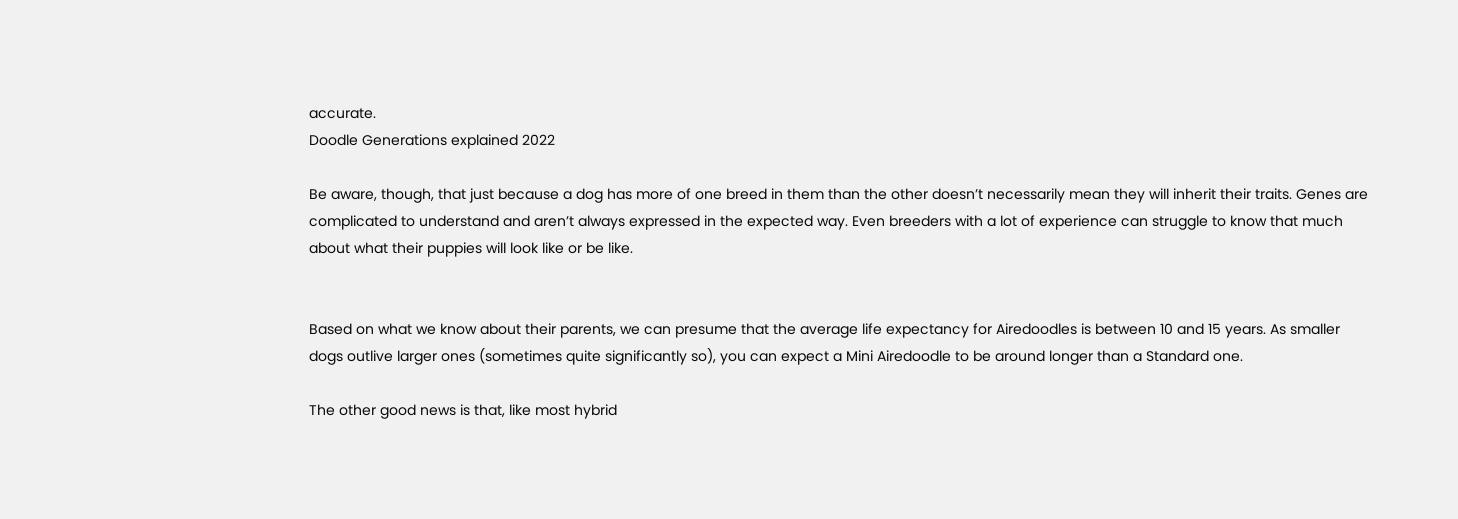accurate.
Doodle Generations explained 2022

Be aware, though, that just because a dog has more of one breed in them than the other doesn’t necessarily mean they will inherit their traits. Genes are complicated to understand and aren’t always expressed in the expected way. Even breeders with a lot of experience can struggle to know that much about what their puppies will look like or be like.


Based on what we know about their parents, we can presume that the average life expectancy for Airedoodles is between 10 and 15 years. As smaller dogs outlive larger ones (sometimes quite significantly so), you can expect a Mini Airedoodle to be around longer than a Standard one.

The other good news is that, like most hybrid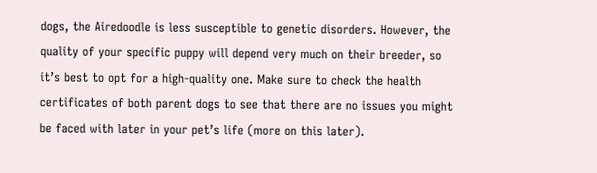dogs, the Airedoodle is less susceptible to genetic disorders. However, the quality of your specific puppy will depend very much on their breeder, so it’s best to opt for a high-quality one. Make sure to check the health certificates of both parent dogs to see that there are no issues you might be faced with later in your pet’s life (more on this later).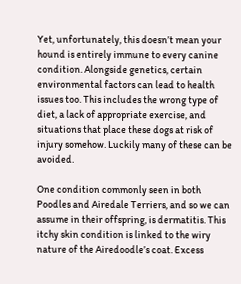Yet, unfortunately, this doesn’t mean your hound is entirely immune to every canine condition. Alongside genetics, certain environmental factors can lead to health issues too. This includes the wrong type of diet, a lack of appropriate exercise, and situations that place these dogs at risk of injury somehow. Luckily many of these can be avoided.

One condition commonly seen in both Poodles and Airedale Terriers, and so we can assume in their offspring, is dermatitis. This itchy skin condition is linked to the wiry nature of the Airedoodle’s coat. Excess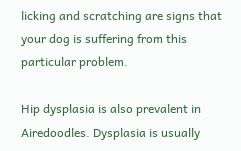licking and scratching are signs that your dog is suffering from this particular problem.

Hip dysplasia is also prevalent in Airedoodles. Dysplasia is usually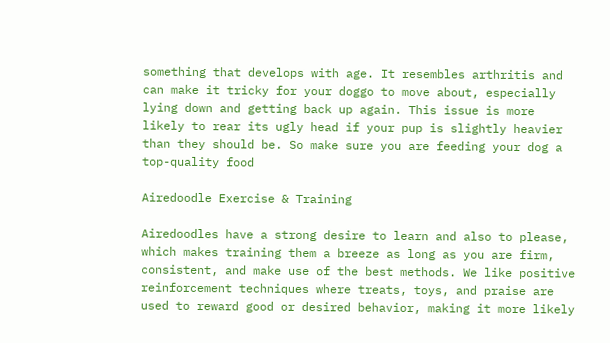something that develops with age. It resembles arthritis and can make it tricky for your doggo to move about, especially lying down and getting back up again. This issue is more likely to rear its ugly head if your pup is slightly heavier than they should be. So make sure you are feeding your dog a top-quality food

Airedoodle Exercise & Training

Airedoodles have a strong desire to learn and also to please, which makes training them a breeze as long as you are firm, consistent, and make use of the best methods. We like positive reinforcement techniques where treats, toys, and praise are used to reward good or desired behavior, making it more likely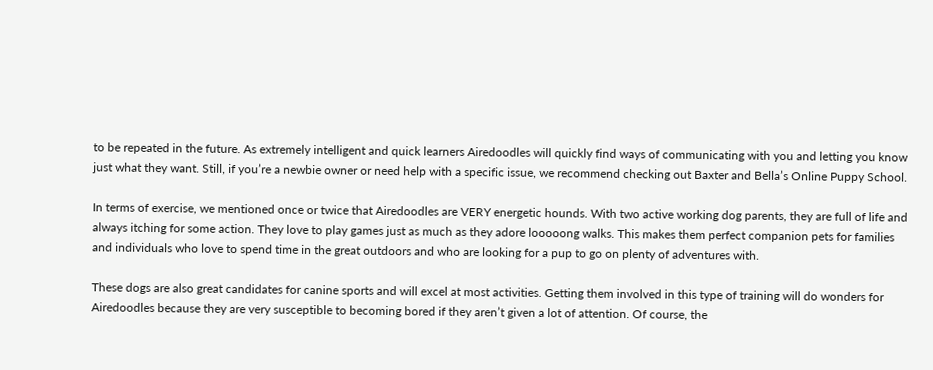to be repeated in the future. As extremely intelligent and quick learners Airedoodles will quickly find ways of communicating with you and letting you know just what they want. Still, if you’re a newbie owner or need help with a specific issue, we recommend checking out Baxter and Bella’s Online Puppy School.

In terms of exercise, we mentioned once or twice that Airedoodles are VERY energetic hounds. With two active working dog parents, they are full of life and always itching for some action. They love to play games just as much as they adore looooong walks. This makes them perfect companion pets for families and individuals who love to spend time in the great outdoors and who are looking for a pup to go on plenty of adventures with.

These dogs are also great candidates for canine sports and will excel at most activities. Getting them involved in this type of training will do wonders for Airedoodles because they are very susceptible to becoming bored if they aren’t given a lot of attention. Of course, the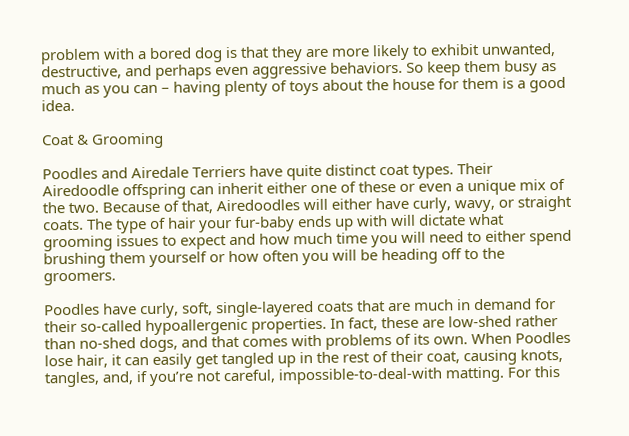problem with a bored dog is that they are more likely to exhibit unwanted, destructive, and perhaps even aggressive behaviors. So keep them busy as much as you can – having plenty of toys about the house for them is a good idea.

Coat & Grooming

Poodles and Airedale Terriers have quite distinct coat types. Their Airedoodle offspring can inherit either one of these or even a unique mix of the two. Because of that, Airedoodles will either have curly, wavy, or straight coats. The type of hair your fur-baby ends up with will dictate what grooming issues to expect and how much time you will need to either spend brushing them yourself or how often you will be heading off to the groomers.

Poodles have curly, soft, single-layered coats that are much in demand for their so-called hypoallergenic properties. In fact, these are low-shed rather than no-shed dogs, and that comes with problems of its own. When Poodles lose hair, it can easily get tangled up in the rest of their coat, causing knots, tangles, and, if you’re not careful, impossible-to-deal-with matting. For this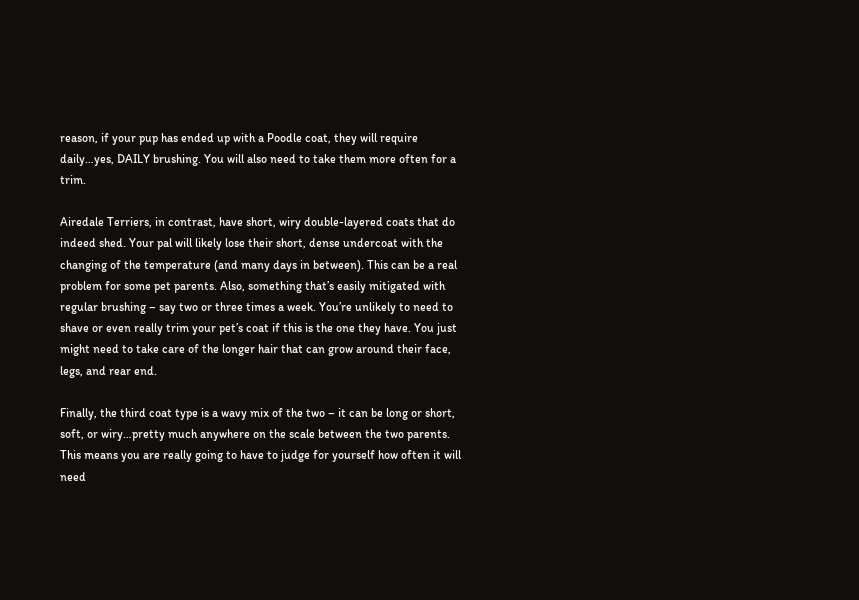reason, if your pup has ended up with a Poodle coat, they will require daily…yes, DAILY brushing. You will also need to take them more often for a trim.

Airedale Terriers, in contrast, have short, wiry double-layered coats that do indeed shed. Your pal will likely lose their short, dense undercoat with the changing of the temperature (and many days in between). This can be a real problem for some pet parents. Also, something that’s easily mitigated with regular brushing – say two or three times a week. You’re unlikely to need to shave or even really trim your pet’s coat if this is the one they have. You just might need to take care of the longer hair that can grow around their face, legs, and rear end.

Finally, the third coat type is a wavy mix of the two – it can be long or short, soft, or wiry…pretty much anywhere on the scale between the two parents. This means you are really going to have to judge for yourself how often it will need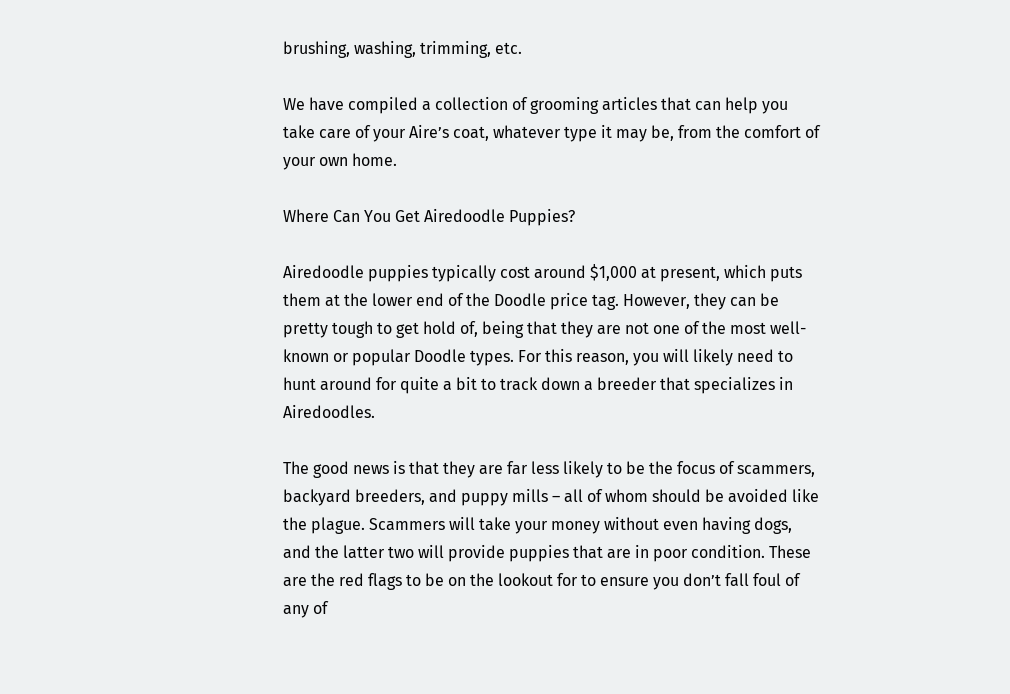brushing, washing, trimming, etc.

We have compiled a collection of grooming articles that can help you take care of your Aire’s coat, whatever type it may be, from the comfort of your own home.

Where Can You Get Airedoodle Puppies?

Airedoodle puppies typically cost around $1,000 at present, which puts them at the lower end of the Doodle price tag. However, they can be pretty tough to get hold of, being that they are not one of the most well-known or popular Doodle types. For this reason, you will likely need to hunt around for quite a bit to track down a breeder that specializes in Airedoodles.

The good news is that they are far less likely to be the focus of scammers, backyard breeders, and puppy mills – all of whom should be avoided like the plague. Scammers will take your money without even having dogs, and the latter two will provide puppies that are in poor condition. These are the red flags to be on the lookout for to ensure you don’t fall foul of any of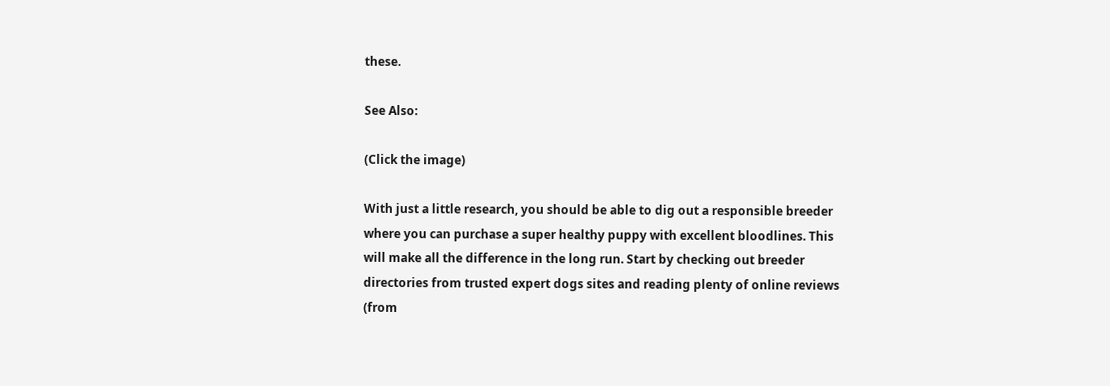these.

See Also:

(Click the image)

With just a little research, you should be able to dig out a responsible breeder where you can purchase a super healthy puppy with excellent bloodlines. This will make all the difference in the long run. Start by checking out breeder directories from trusted expert dogs sites and reading plenty of online reviews (from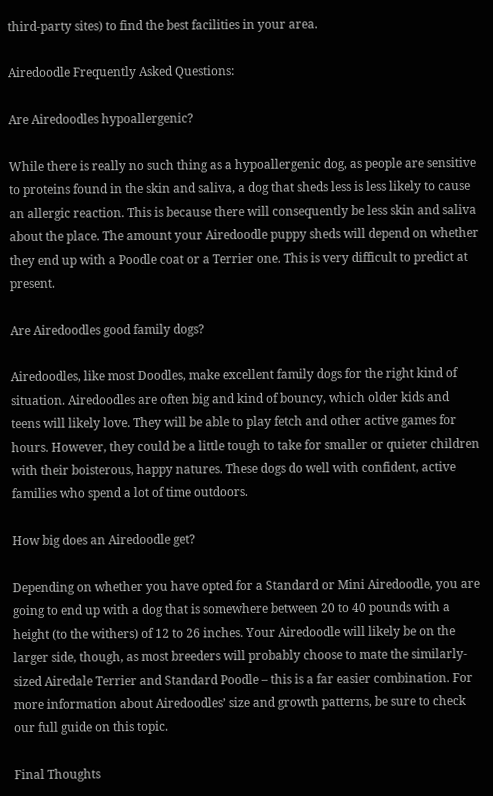third-party sites) to find the best facilities in your area.

Airedoodle Frequently Asked Questions:

Are Airedoodles hypoallergenic?

While there is really no such thing as a hypoallergenic dog, as people are sensitive to proteins found in the skin and saliva, a dog that sheds less is less likely to cause an allergic reaction. This is because there will consequently be less skin and saliva about the place. The amount your Airedoodle puppy sheds will depend on whether they end up with a Poodle coat or a Terrier one. This is very difficult to predict at present.

Are Airedoodles good family dogs?

Airedoodles, like most Doodles, make excellent family dogs for the right kind of situation. Airedoodles are often big and kind of bouncy, which older kids and teens will likely love. They will be able to play fetch and other active games for hours. However, they could be a little tough to take for smaller or quieter children with their boisterous, happy natures. These dogs do well with confident, active families who spend a lot of time outdoors.

How big does an Airedoodle get?

Depending on whether you have opted for a Standard or Mini Airedoodle, you are going to end up with a dog that is somewhere between 20 to 40 pounds with a height (to the withers) of 12 to 26 inches. Your Airedoodle will likely be on the larger side, though, as most breeders will probably choose to mate the similarly-sized Airedale Terrier and Standard Poodle – this is a far easier combination. For more information about Airedoodles’ size and growth patterns, be sure to check our full guide on this topic.

Final Thoughts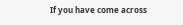If you have come across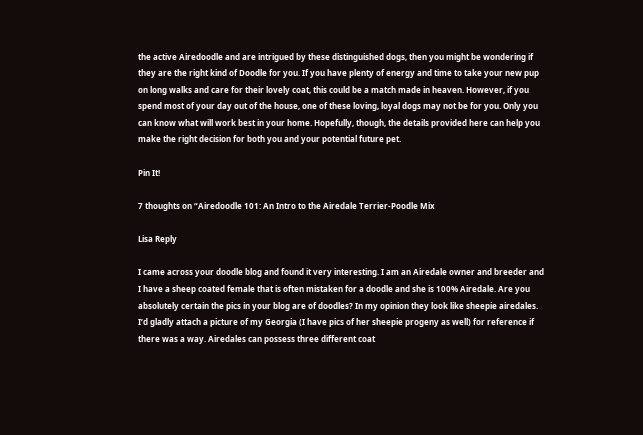the active Airedoodle and are intrigued by these distinguished dogs, then you might be wondering if they are the right kind of Doodle for you. If you have plenty of energy and time to take your new pup on long walks and care for their lovely coat, this could be a match made in heaven. However, if you spend most of your day out of the house, one of these loving, loyal dogs may not be for you. Only you can know what will work best in your home. Hopefully, though, the details provided here can help you make the right decision for both you and your potential future pet.

Pin It!

7 thoughts on “Airedoodle 101: An Intro to the Airedale Terrier-Poodle Mix

Lisa Reply

I came across your doodle blog and found it very interesting. I am an Airedale owner and breeder and I have a sheep coated female that is often mistaken for a doodle and she is 100% Airedale. Are you absolutely certain the pics in your blog are of doodles? In my opinion they look like sheepie airedales. I’d gladly attach a picture of my Georgia (I have pics of her sheepie progeny as well) for reference if there was a way. Airedales can possess three different coat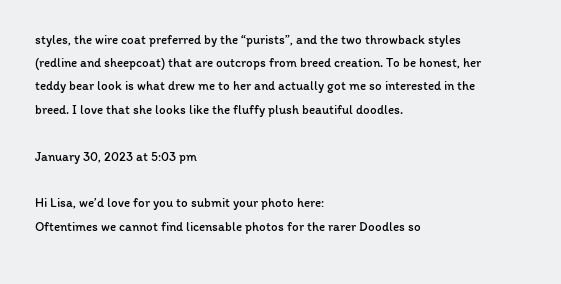styles, the wire coat preferred by the “purists”, and the two throwback styles (redline and sheepcoat) that are outcrops from breed creation. To be honest, her teddy bear look is what drew me to her and actually got me so interested in the breed. I love that she looks like the fluffy plush beautiful doodles.

January 30, 2023 at 5:03 pm

Hi Lisa, we’d love for you to submit your photo here:
Oftentimes we cannot find licensable photos for the rarer Doodles so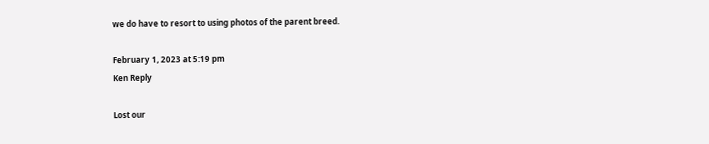we do have to resort to using photos of the parent breed.

February 1, 2023 at 5:19 pm
Ken Reply

Lost our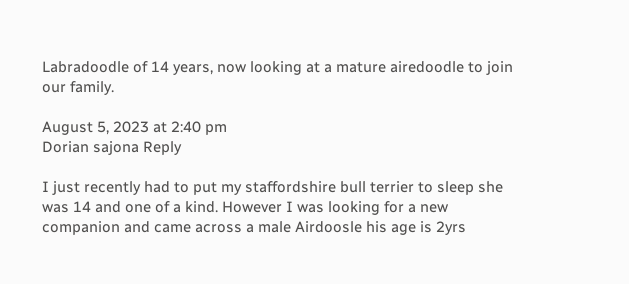Labradoodle of 14 years, now looking at a mature airedoodle to join our family.

August 5, 2023 at 2:40 pm
Dorian sajona Reply

I just recently had to put my staffordshire bull terrier to sleep she was 14 and one of a kind. However I was looking for a new companion and came across a male Airdoosle his age is 2yrs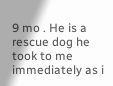9 mo . He is a rescue dog he took to me immediately as i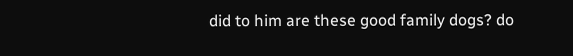did to him are these good family dogs? do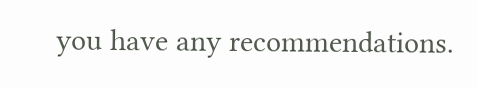you have any recommendations.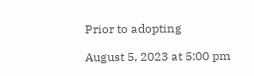Prior to adopting

August 5, 2023 at 5:00 pm